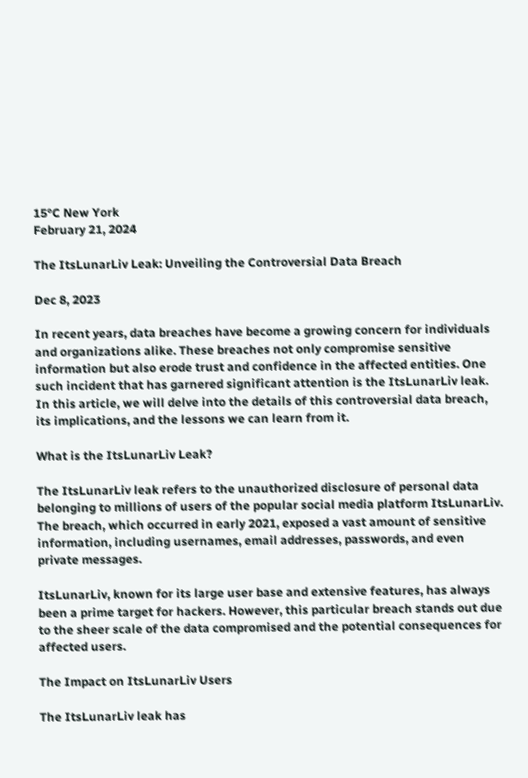15°C New York
February 21, 2024

The ItsLunarLiv Leak: Unveiling the Controversial Data Breach

Dec 8, 2023

In recent years, data breaches have become a growing concern for individuals and organizations alike. These breaches not only compromise sensitive information but also erode trust and confidence in the affected entities. One such incident that has garnered significant attention is the ItsLunarLiv leak. In this article, we will delve into the details of this controversial data breach, its implications, and the lessons we can learn from it.

What is the ItsLunarLiv Leak?

The ItsLunarLiv leak refers to the unauthorized disclosure of personal data belonging to millions of users of the popular social media platform ItsLunarLiv. The breach, which occurred in early 2021, exposed a vast amount of sensitive information, including usernames, email addresses, passwords, and even private messages.

ItsLunarLiv, known for its large user base and extensive features, has always been a prime target for hackers. However, this particular breach stands out due to the sheer scale of the data compromised and the potential consequences for affected users.

The Impact on ItsLunarLiv Users

The ItsLunarLiv leak has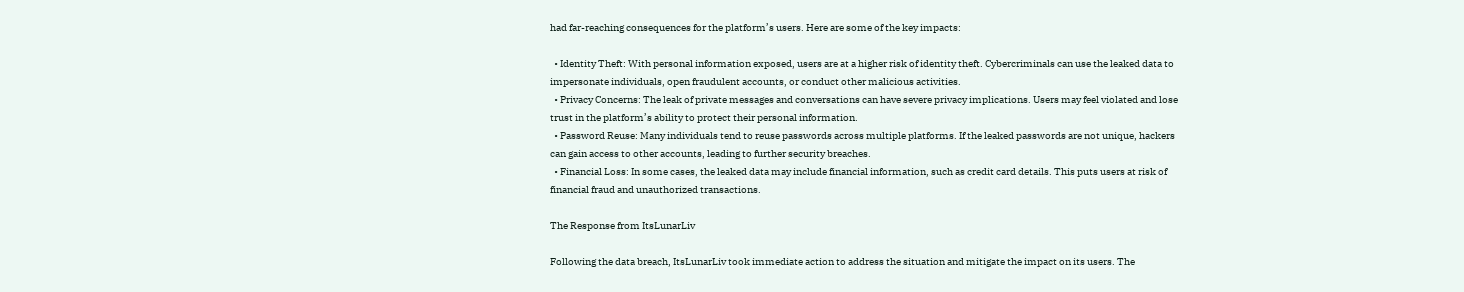had far-reaching consequences for the platform’s users. Here are some of the key impacts:

  • Identity Theft: With personal information exposed, users are at a higher risk of identity theft. Cybercriminals can use the leaked data to impersonate individuals, open fraudulent accounts, or conduct other malicious activities.
  • Privacy Concerns: The leak of private messages and conversations can have severe privacy implications. Users may feel violated and lose trust in the platform’s ability to protect their personal information.
  • Password Reuse: Many individuals tend to reuse passwords across multiple platforms. If the leaked passwords are not unique, hackers can gain access to other accounts, leading to further security breaches.
  • Financial Loss: In some cases, the leaked data may include financial information, such as credit card details. This puts users at risk of financial fraud and unauthorized transactions.

The Response from ItsLunarLiv

Following the data breach, ItsLunarLiv took immediate action to address the situation and mitigate the impact on its users. The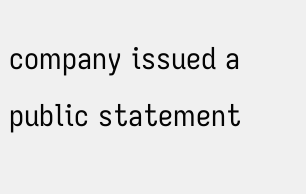company issued a public statement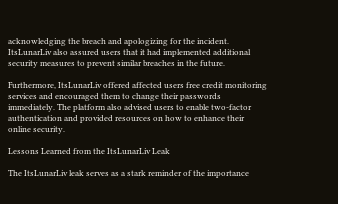acknowledging the breach and apologizing for the incident. ItsLunarLiv also assured users that it had implemented additional security measures to prevent similar breaches in the future.

Furthermore, ItsLunarLiv offered affected users free credit monitoring services and encouraged them to change their passwords immediately. The platform also advised users to enable two-factor authentication and provided resources on how to enhance their online security.

Lessons Learned from the ItsLunarLiv Leak

The ItsLunarLiv leak serves as a stark reminder of the importance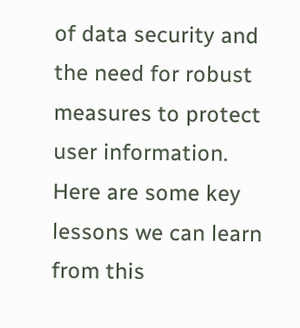of data security and the need for robust measures to protect user information. Here are some key lessons we can learn from this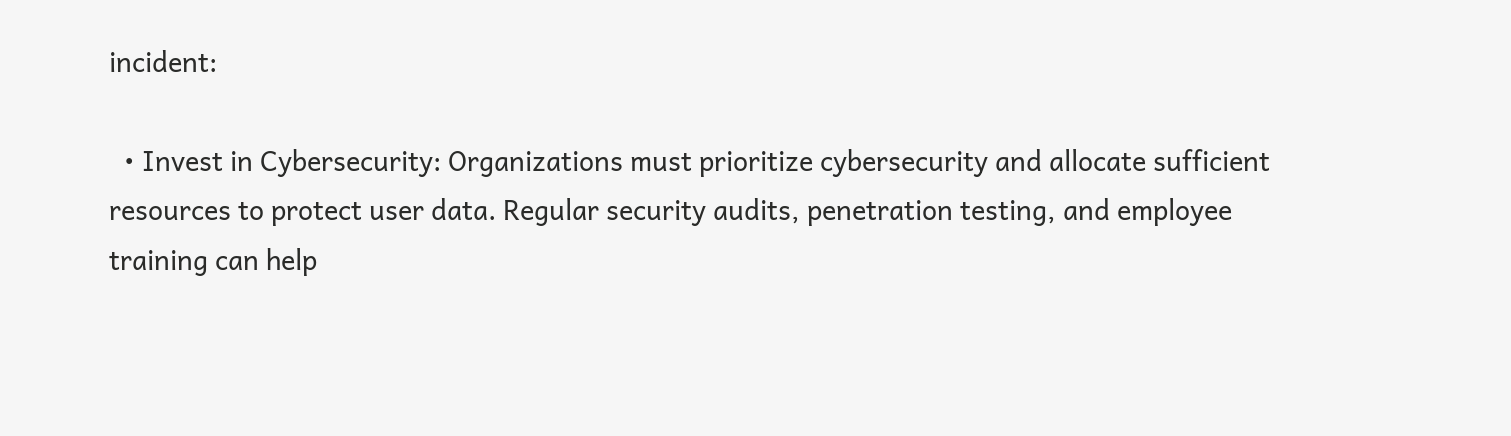incident:

  • Invest in Cybersecurity: Organizations must prioritize cybersecurity and allocate sufficient resources to protect user data. Regular security audits, penetration testing, and employee training can help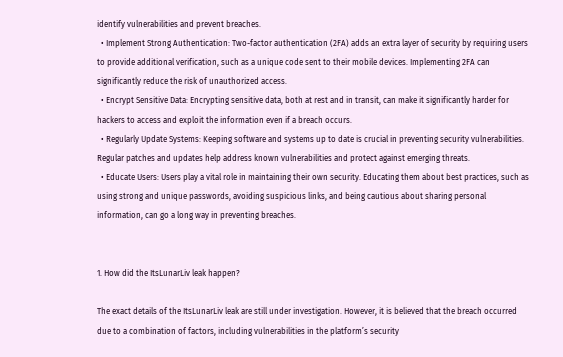identify vulnerabilities and prevent breaches.
  • Implement Strong Authentication: Two-factor authentication (2FA) adds an extra layer of security by requiring users to provide additional verification, such as a unique code sent to their mobile devices. Implementing 2FA can significantly reduce the risk of unauthorized access.
  • Encrypt Sensitive Data: Encrypting sensitive data, both at rest and in transit, can make it significantly harder for hackers to access and exploit the information even if a breach occurs.
  • Regularly Update Systems: Keeping software and systems up to date is crucial in preventing security vulnerabilities. Regular patches and updates help address known vulnerabilities and protect against emerging threats.
  • Educate Users: Users play a vital role in maintaining their own security. Educating them about best practices, such as using strong and unique passwords, avoiding suspicious links, and being cautious about sharing personal information, can go a long way in preventing breaches.


1. How did the ItsLunarLiv leak happen?

The exact details of the ItsLunarLiv leak are still under investigation. However, it is believed that the breach occurred due to a combination of factors, including vulnerabilities in the platform’s security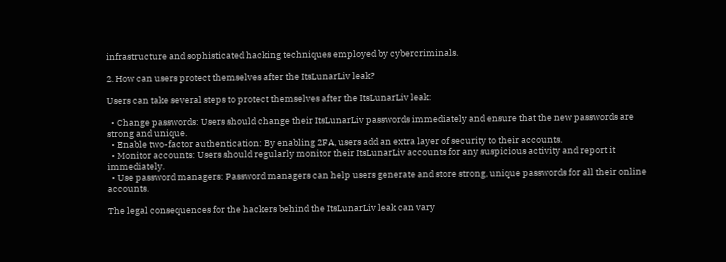infrastructure and sophisticated hacking techniques employed by cybercriminals.

2. How can users protect themselves after the ItsLunarLiv leak?

Users can take several steps to protect themselves after the ItsLunarLiv leak:

  • Change passwords: Users should change their ItsLunarLiv passwords immediately and ensure that the new passwords are strong and unique.
  • Enable two-factor authentication: By enabling 2FA, users add an extra layer of security to their accounts.
  • Monitor accounts: Users should regularly monitor their ItsLunarLiv accounts for any suspicious activity and report it immediately.
  • Use password managers: Password managers can help users generate and store strong, unique passwords for all their online accounts.

The legal consequences for the hackers behind the ItsLunarLiv leak can vary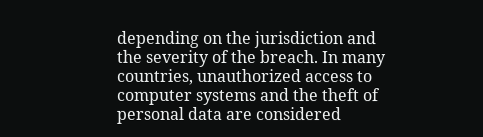depending on the jurisdiction and the severity of the breach. In many countries, unauthorized access to computer systems and the theft of personal data are considered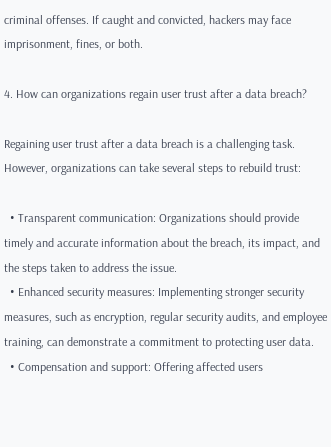criminal offenses. If caught and convicted, hackers may face imprisonment, fines, or both.

4. How can organizations regain user trust after a data breach?

Regaining user trust after a data breach is a challenging task. However, organizations can take several steps to rebuild trust:

  • Transparent communication: Organizations should provide timely and accurate information about the breach, its impact, and the steps taken to address the issue.
  • Enhanced security measures: Implementing stronger security measures, such as encryption, regular security audits, and employee training, can demonstrate a commitment to protecting user data.
  • Compensation and support: Offering affected users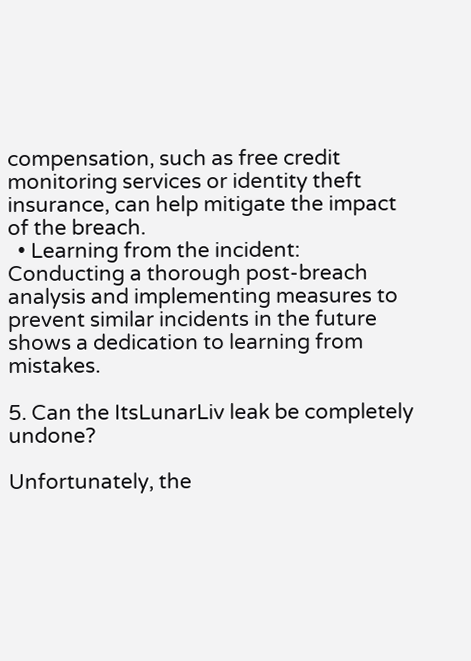compensation, such as free credit monitoring services or identity theft insurance, can help mitigate the impact of the breach.
  • Learning from the incident: Conducting a thorough post-breach analysis and implementing measures to prevent similar incidents in the future shows a dedication to learning from mistakes.

5. Can the ItsLunarLiv leak be completely undone?

Unfortunately, the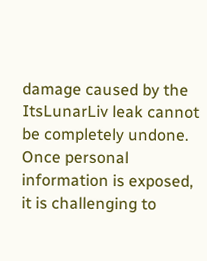damage caused by the ItsLunarLiv leak cannot be completely undone. Once personal information is exposed, it is challenging to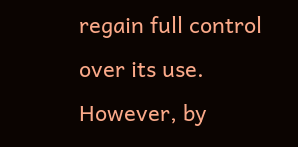regain full control over its use. However, by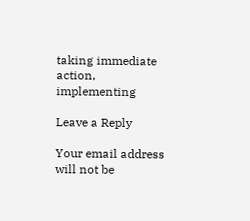taking immediate action, implementing

Leave a Reply

Your email address will not be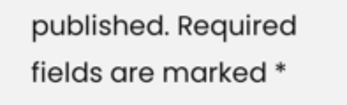published. Required fields are marked *